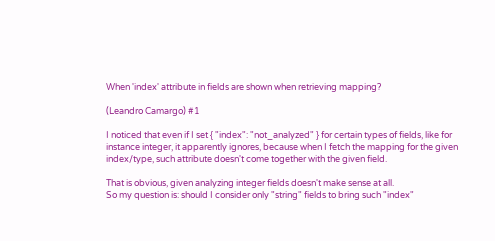When 'index' attribute in fields are shown when retrieving mapping?

(Leandro Camargo) #1

I noticed that even if I set { "index": "not_analyzed" } for certain types of fields, like for instance integer, it apparently ignores, because when I fetch the mapping for the given index/type, such attribute doesn't come together with the given field.

That is obvious, given analyzing integer fields doesn't make sense at all.
So my question is: should I consider only "string" fields to bring such "index"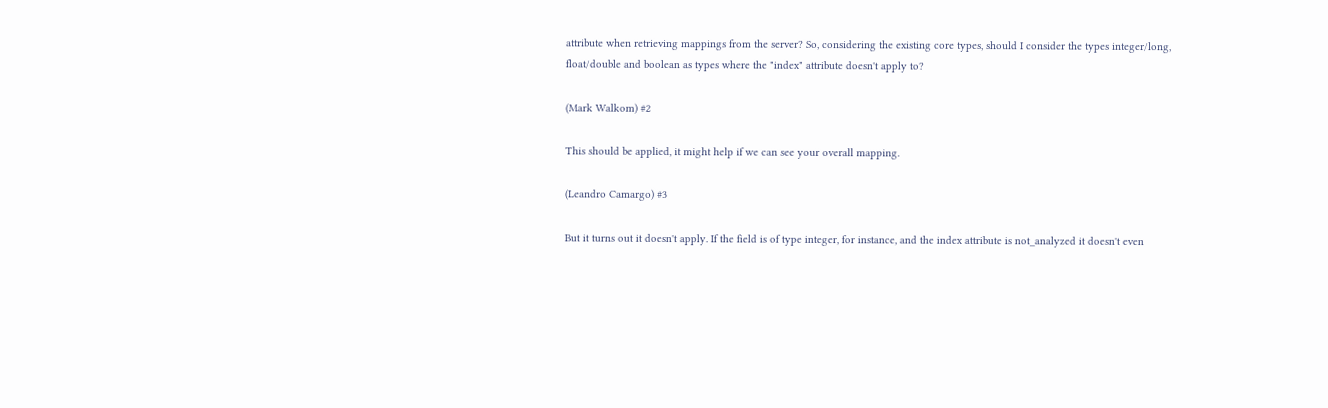attribute when retrieving mappings from the server? So, considering the existing core types, should I consider the types integer/long, float/double and boolean as types where the "index" attribute doesn't apply to?

(Mark Walkom) #2

This should be applied, it might help if we can see your overall mapping.

(Leandro Camargo) #3

But it turns out it doesn't apply. If the field is of type integer, for instance, and the index attribute is not_analyzed it doesn't even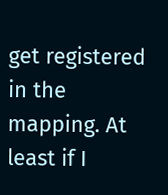get registered in the mapping. At least if I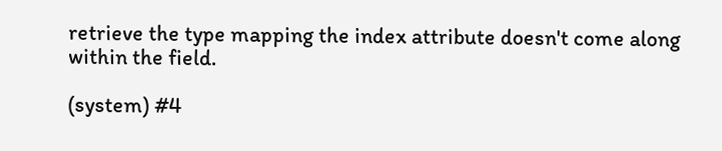retrieve the type mapping the index attribute doesn't come along within the field.

(system) #4